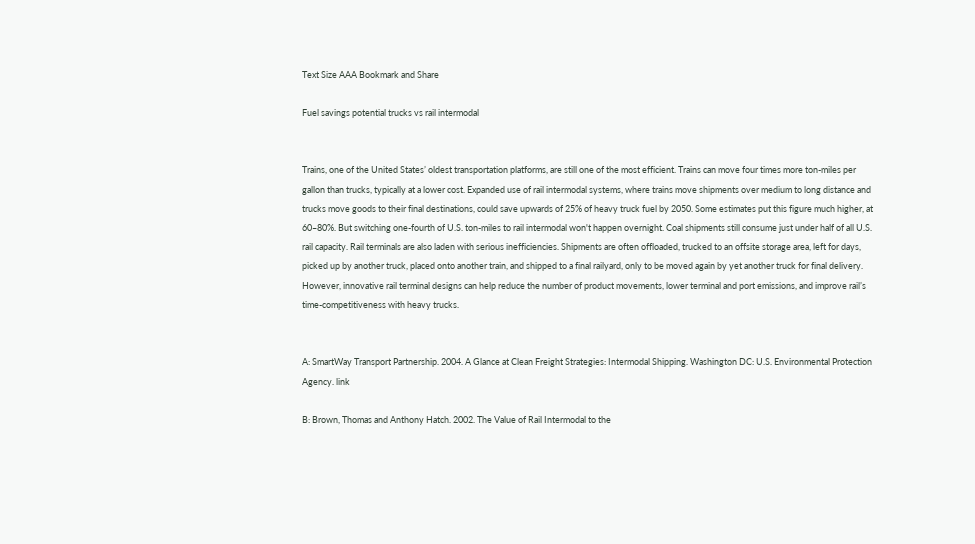Text Size AAA Bookmark and Share

Fuel savings potential trucks vs rail intermodal


Trains, one of the United States’ oldest transportation platforms, are still one of the most efficient. Trains can move four times more ton-miles per gallon than trucks, typically at a lower cost. Expanded use of rail intermodal systems, where trains move shipments over medium to long distance and trucks move goods to their final destinations, could save upwards of 25% of heavy truck fuel by 2050. Some estimates put this figure much higher, at 60–80%. But switching one-fourth of U.S. ton-miles to rail intermodal won't happen overnight. Coal shipments still consume just under half of all U.S. rail capacity. Rail terminals are also laden with serious inefficiencies. Shipments are often offloaded, trucked to an offsite storage area, left for days, picked up by another truck, placed onto another train, and shipped to a final railyard, only to be moved again by yet another truck for final delivery. However, innovative rail terminal designs can help reduce the number of product movements, lower terminal and port emissions, and improve rail’s time-competitiveness with heavy trucks.


A: SmartWay Transport Partnership. 2004. A Glance at Clean Freight Strategies: Intermodal Shipping. Washington DC: U.S. Environmental Protection Agency. link

B: Brown, Thomas and Anthony Hatch. 2002. The Value of Rail Intermodal to the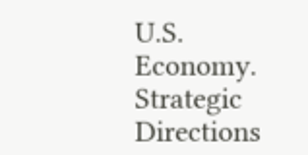U.S. Economy. Strategic Directions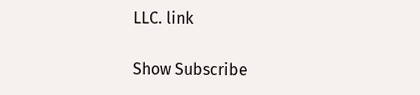LLC. link

Show Subscribe